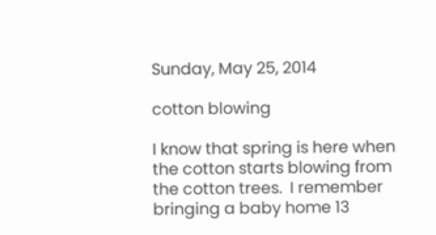Sunday, May 25, 2014

cotton blowing

I know that spring is here when the cotton starts blowing from the cotton trees.  I remember bringing a baby home 13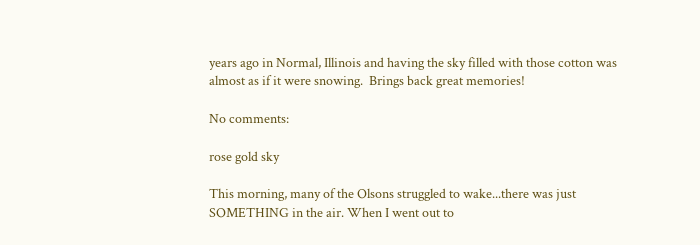years ago in Normal, Illinois and having the sky filled with those cotton was almost as if it were snowing.  Brings back great memories!

No comments:

rose gold sky

This morning, many of the Olsons struggled to wake...there was just SOMETHING in the air. When I went out to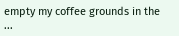empty my coffee grounds in the ...